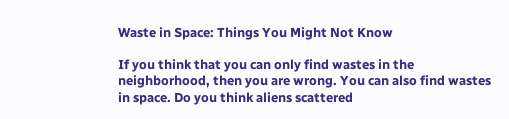Waste in Space: Things You Might Not Know

If you think that you can only find wastes in the neighborhood, then you are wrong. You can also find wastes in space. Do you think aliens scattered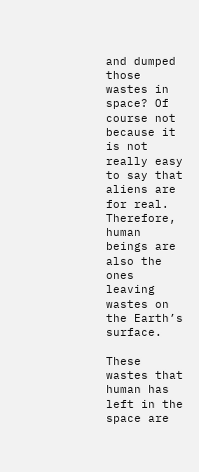and dumped those wastes in space? Of course not because it is not really easy to say that aliens are for real. Therefore, human beings are also the ones leaving wastes on the Earth’s surface.

These wastes that human has left in the space are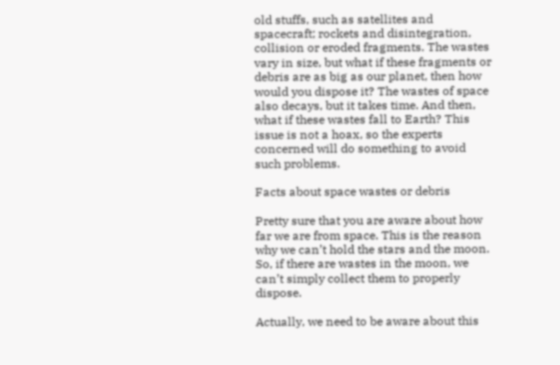old stuffs, such as satellites and spacecraft; rockets and disintegration, collision or eroded fragments. The wastes vary in size, but what if these fragments or debris are as big as our planet, then how would you dispose it? The wastes of space also decays, but it takes time. And then, what if these wastes fall to Earth? This issue is not a hoax, so the experts concerned will do something to avoid such problems.

Facts about space wastes or debris

Pretty sure that you are aware about how far we are from space. This is the reason why we can’t hold the stars and the moon. So, if there are wastes in the moon, we can’t simply collect them to properly dispose.

Actually, we need to be aware about this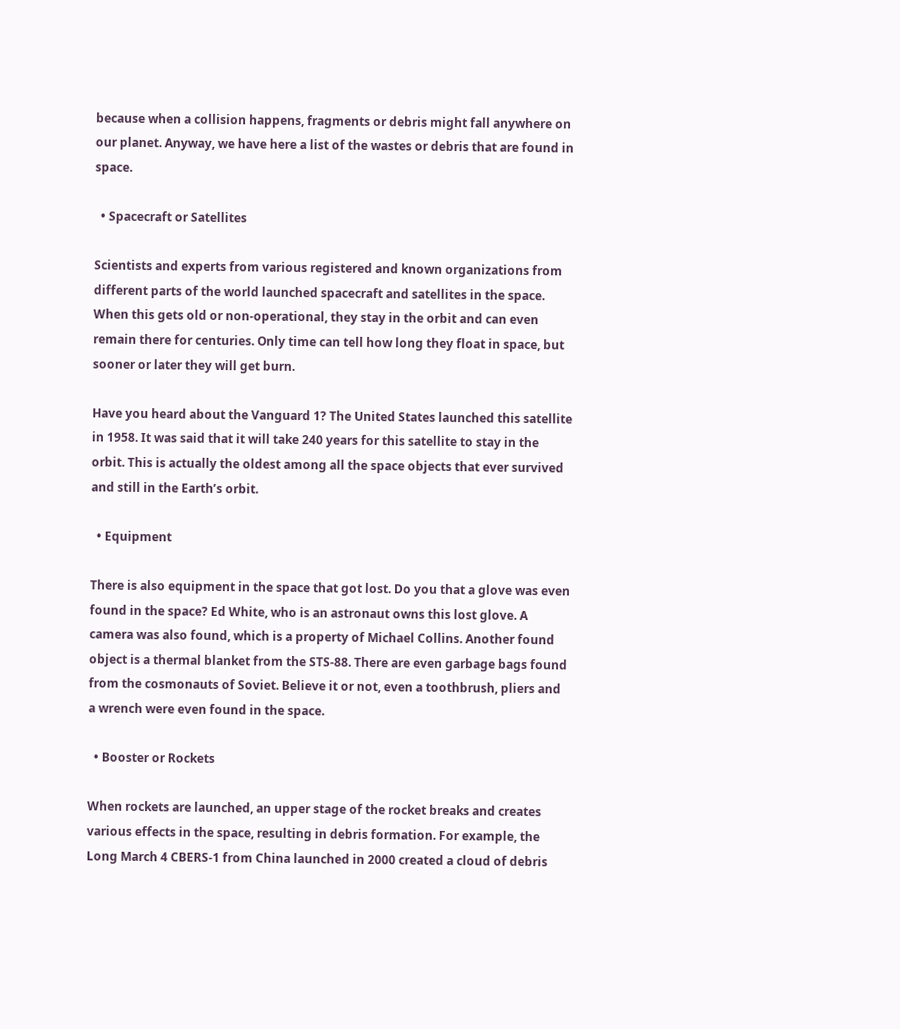because when a collision happens, fragments or debris might fall anywhere on our planet. Anyway, we have here a list of the wastes or debris that are found in space.

  • Spacecraft or Satellites

Scientists and experts from various registered and known organizations from different parts of the world launched spacecraft and satellites in the space. When this gets old or non-operational, they stay in the orbit and can even remain there for centuries. Only time can tell how long they float in space, but sooner or later they will get burn.

Have you heard about the Vanguard 1? The United States launched this satellite in 1958. It was said that it will take 240 years for this satellite to stay in the orbit. This is actually the oldest among all the space objects that ever survived and still in the Earth’s orbit.

  • Equipment

There is also equipment in the space that got lost. Do you that a glove was even found in the space? Ed White, who is an astronaut owns this lost glove. A camera was also found, which is a property of Michael Collins. Another found object is a thermal blanket from the STS-88. There are even garbage bags found from the cosmonauts of Soviet. Believe it or not, even a toothbrush, pliers and a wrench were even found in the space.

  • Booster or Rockets

When rockets are launched, an upper stage of the rocket breaks and creates various effects in the space, resulting in debris formation. For example, the Long March 4 CBERS-1 from China launched in 2000 created a cloud of debris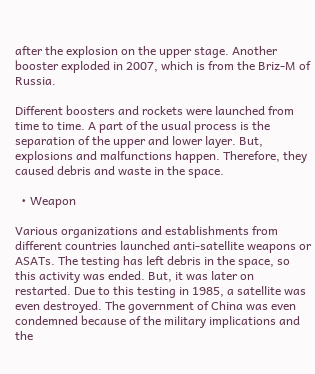after the explosion on the upper stage. Another booster exploded in 2007, which is from the Briz-M of Russia.

Different boosters and rockets were launched from time to time. A part of the usual process is the separation of the upper and lower layer. But, explosions and malfunctions happen. Therefore, they caused debris and waste in the space.

  • Weapon

Various organizations and establishments from different countries launched anti-satellite weapons or ASATs. The testing has left debris in the space, so this activity was ended. But, it was later on restarted. Due to this testing in 1985, a satellite was even destroyed. The government of China was even condemned because of the military implications and the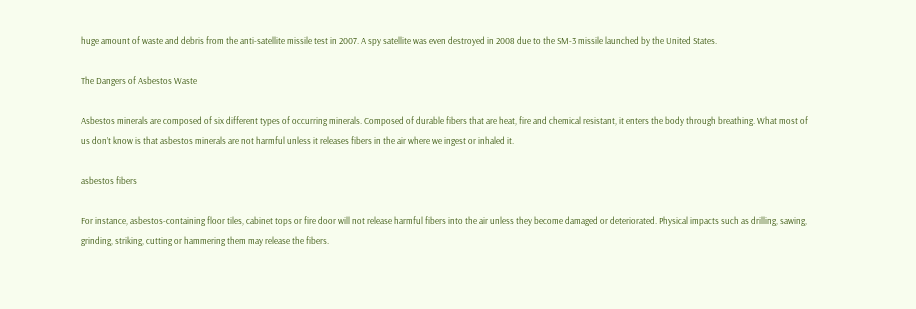huge amount of waste and debris from the anti-satellite missile test in 2007. A spy satellite was even destroyed in 2008 due to the SM-3 missile launched by the United States.

The Dangers of Asbestos Waste

Asbestos minerals are composed of six different types of occurring minerals. Composed of durable fibers that are heat, fire and chemical resistant, it enters the body through breathing. What most of us don’t know is that asbestos minerals are not harmful unless it releases fibers in the air where we ingest or inhaled it.

asbestos fibers

For instance, asbestos-containing floor tiles, cabinet tops or fire door will not release harmful fibers into the air unless they become damaged or deteriorated. Physical impacts such as drilling, sawing, grinding, striking, cutting or hammering them may release the fibers.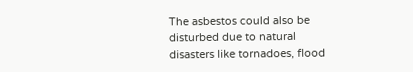The asbestos could also be disturbed due to natural disasters like tornadoes, flood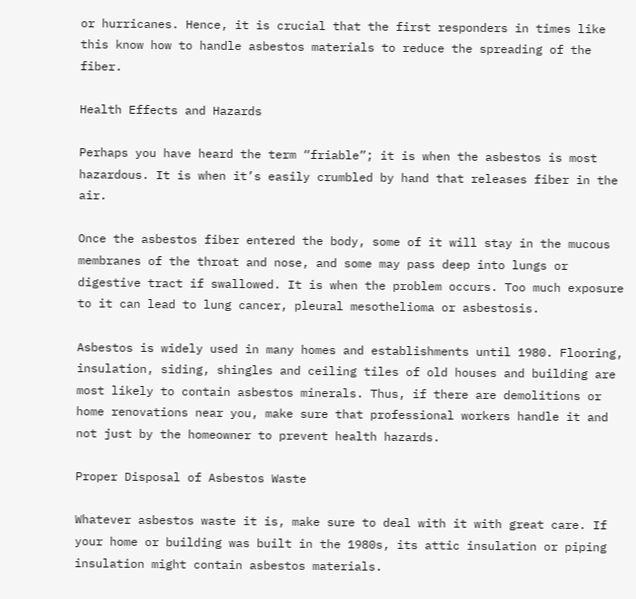or hurricanes. Hence, it is crucial that the first responders in times like this know how to handle asbestos materials to reduce the spreading of the fiber.

Health Effects and Hazards

Perhaps you have heard the term “friable”; it is when the asbestos is most hazardous. It is when it’s easily crumbled by hand that releases fiber in the air.

Once the asbestos fiber entered the body, some of it will stay in the mucous membranes of the throat and nose, and some may pass deep into lungs or digestive tract if swallowed. It is when the problem occurs. Too much exposure to it can lead to lung cancer, pleural mesothelioma or asbestosis.

Asbestos is widely used in many homes and establishments until 1980. Flooring, insulation, siding, shingles and ceiling tiles of old houses and building are most likely to contain asbestos minerals. Thus, if there are demolitions or home renovations near you, make sure that professional workers handle it and not just by the homeowner to prevent health hazards.

Proper Disposal of Asbestos Waste

Whatever asbestos waste it is, make sure to deal with it with great care. If your home or building was built in the 1980s, its attic insulation or piping insulation might contain asbestos materials.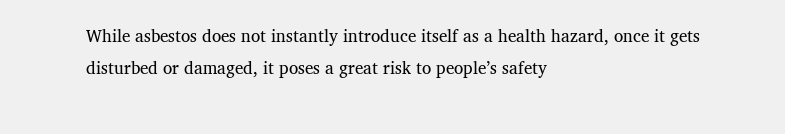While asbestos does not instantly introduce itself as a health hazard, once it gets disturbed or damaged, it poses a great risk to people’s safety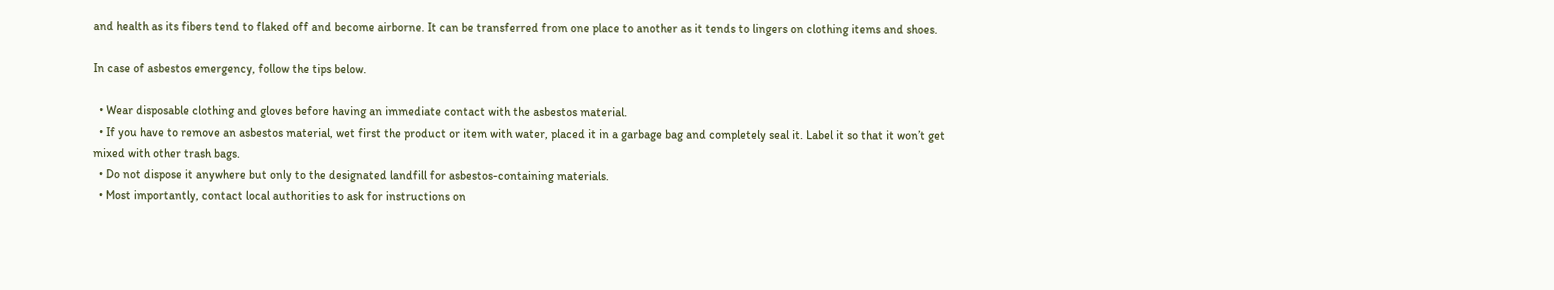and health as its fibers tend to flaked off and become airborne. It can be transferred from one place to another as it tends to lingers on clothing items and shoes.

In case of asbestos emergency, follow the tips below.

  • Wear disposable clothing and gloves before having an immediate contact with the asbestos material.
  • If you have to remove an asbestos material, wet first the product or item with water, placed it in a garbage bag and completely seal it. Label it so that it won’t get mixed with other trash bags.
  • Do not dispose it anywhere but only to the designated landfill for asbestos-containing materials.
  • Most importantly, contact local authorities to ask for instructions on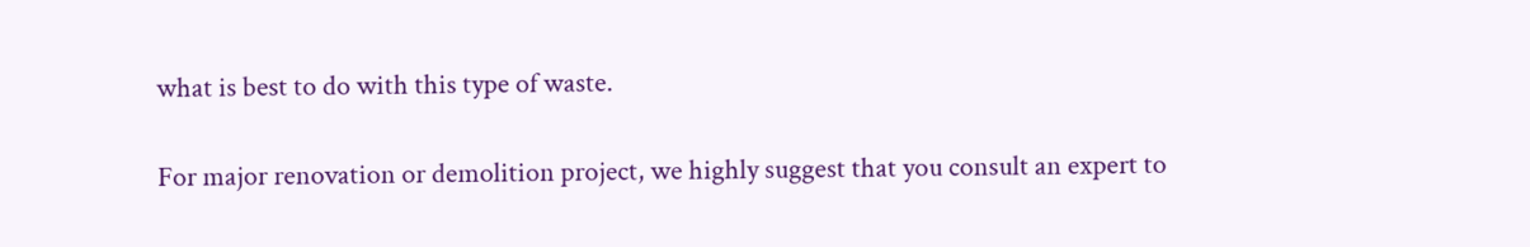what is best to do with this type of waste.

For major renovation or demolition project, we highly suggest that you consult an expert to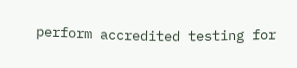perform accredited testing for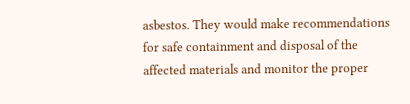asbestos. They would make recommendations for safe containment and disposal of the affected materials and monitor the proper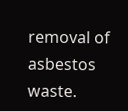removal of asbestos waste.